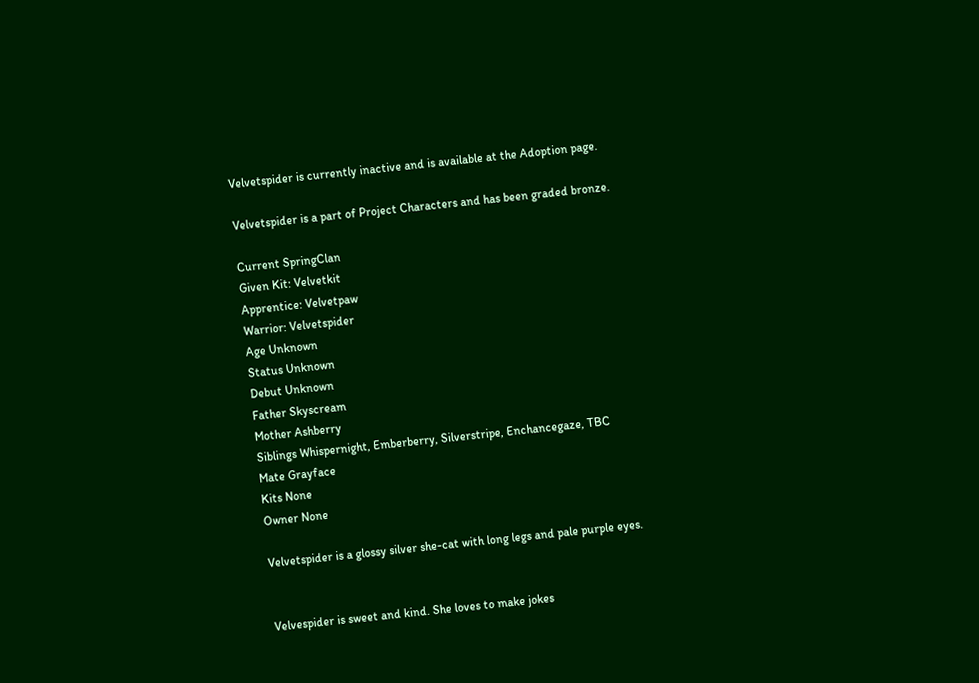Velvetspider is currently inactive and is available at the Adoption page.

Velvetspider is a part of Project Characters and has been graded bronze.

Current SpringClan
Given Kit: Velvetkit
Apprentice: Velvetpaw
Warrior: Velvetspider
Age Unknown
Status Unknown
Debut Unknown
Father Skyscream
Mother Ashberry
Siblings Whispernight, Emberberry, Silverstripe, Enchancegaze, TBC
Mate Grayface
Kits None
Owner None

Velvetspider is a glossy silver she-cat with long legs and pale purple eyes.


Velvespider is sweet and kind. She loves to make jokes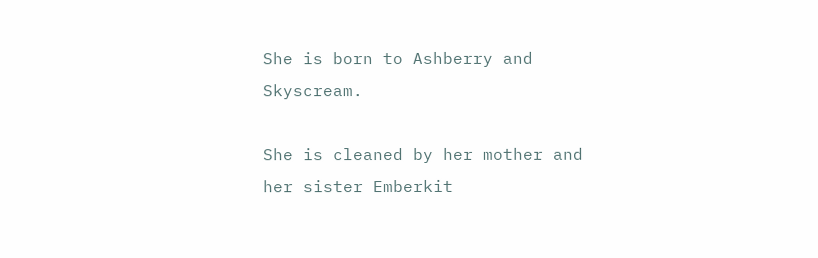She is born to Ashberry and Skyscream.

She is cleaned by her mother and her sister Emberkit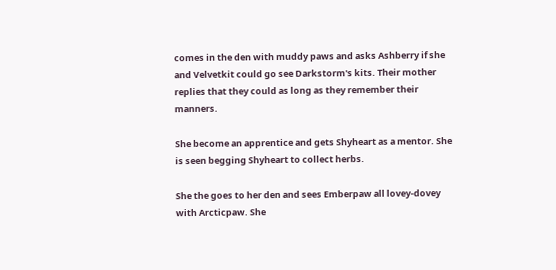comes in the den with muddy paws and asks Ashberry if she and Velvetkit could go see Darkstorm's kits. Their mother replies that they could as long as they remember their manners.

She become an apprentice and gets Shyheart as a mentor. She is seen begging Shyheart to collect herbs.

She the goes to her den and sees Emberpaw all lovey-dovey with Arcticpaw. She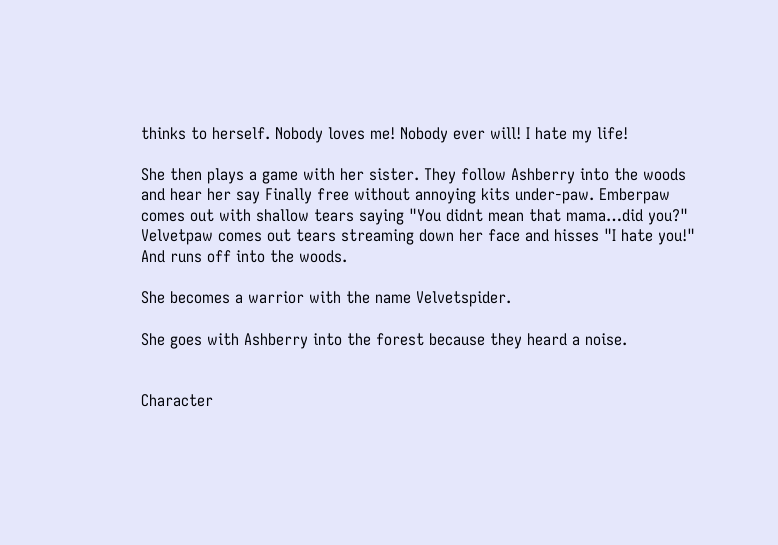thinks to herself. Nobody loves me! Nobody ever will! I hate my life!

She then plays a game with her sister. They follow Ashberry into the woods and hear her say Finally free without annoying kits under-paw. Emberpaw comes out with shallow tears saying "You didnt mean that mama…did you?" Velvetpaw comes out tears streaming down her face and hisses "I hate you!" And runs off into the woods.

She becomes a warrior with the name Velvetspider.

She goes with Ashberry into the forest because they heard a noise.


Character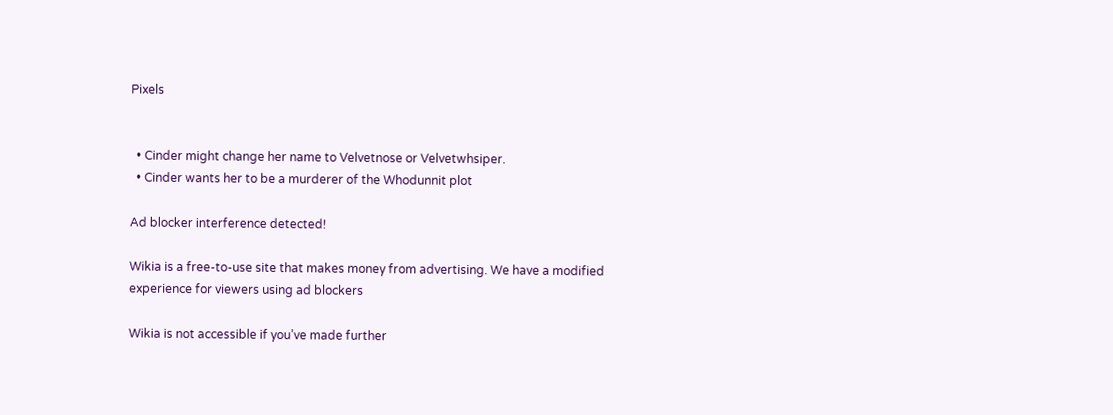Pixels


  • Cinder might change her name to Velvetnose or Velvetwhsiper.
  • Cinder wants her to be a murderer of the Whodunnit plot

Ad blocker interference detected!

Wikia is a free-to-use site that makes money from advertising. We have a modified experience for viewers using ad blockers

Wikia is not accessible if you’ve made further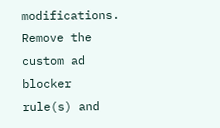modifications. Remove the custom ad blocker rule(s) and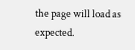the page will load as expected.